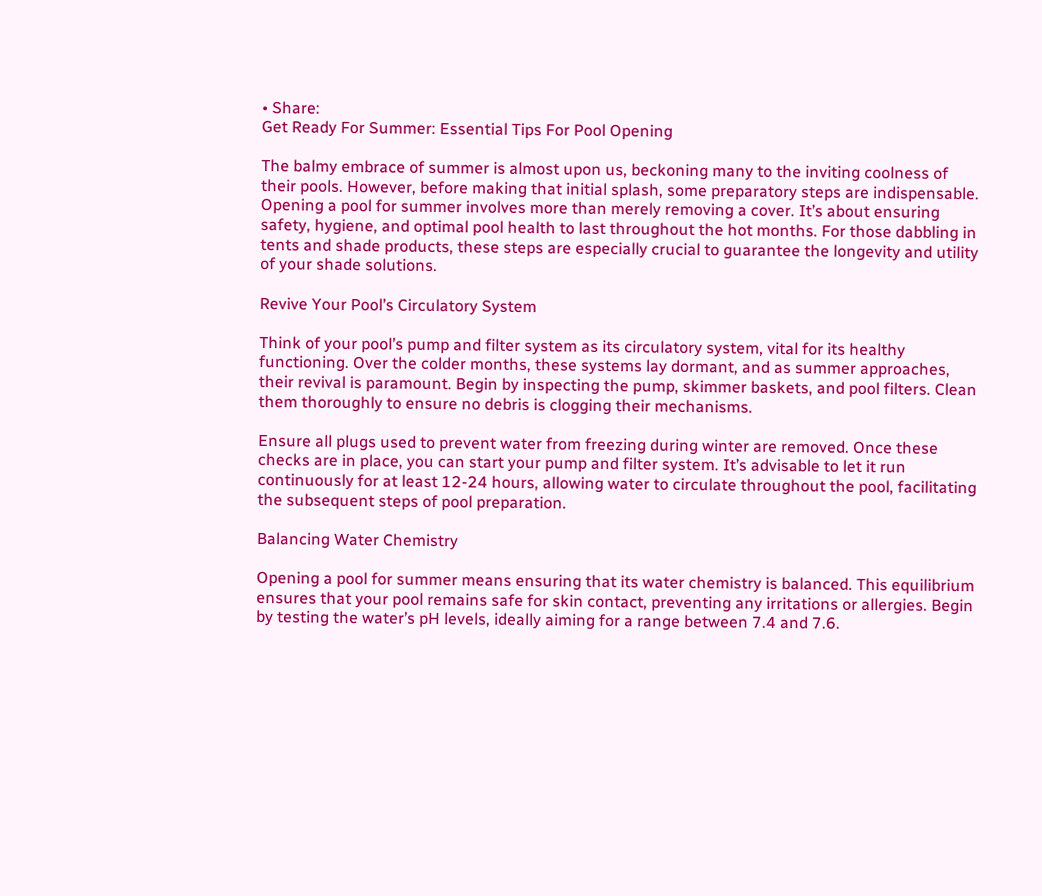• Share:
Get Ready For Summer: Essential Tips For Pool Opening

The balmy embrace of summer is almost upon us, beckoning many to the inviting coolness of their pools. However, before making that initial splash, some preparatory steps are indispensable. Opening a pool for summer involves more than merely removing a cover. It’s about ensuring safety, hygiene, and optimal pool health to last throughout the hot months. For those dabbling in tents and shade products, these steps are especially crucial to guarantee the longevity and utility of your shade solutions.

Revive Your Pool’s Circulatory System

Think of your pool’s pump and filter system as its circulatory system, vital for its healthy functioning. Over the colder months, these systems lay dormant, and as summer approaches, their revival is paramount. Begin by inspecting the pump, skimmer baskets, and pool filters. Clean them thoroughly to ensure no debris is clogging their mechanisms.

Ensure all plugs used to prevent water from freezing during winter are removed. Once these checks are in place, you can start your pump and filter system. It’s advisable to let it run continuously for at least 12-24 hours, allowing water to circulate throughout the pool, facilitating the subsequent steps of pool preparation.

Balancing Water Chemistry

Opening a pool for summer means ensuring that its water chemistry is balanced. This equilibrium ensures that your pool remains safe for skin contact, preventing any irritations or allergies. Begin by testing the water’s pH levels, ideally aiming for a range between 7.4 and 7.6.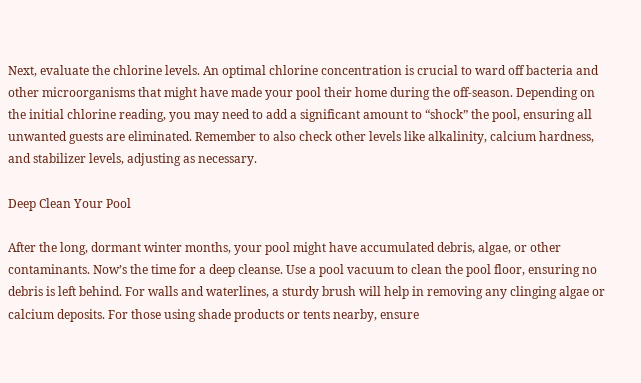Next, evaluate the chlorine levels. An optimal chlorine concentration is crucial to ward off bacteria and other microorganisms that might have made your pool their home during the off-season. Depending on the initial chlorine reading, you may need to add a significant amount to “shock” the pool, ensuring all unwanted guests are eliminated. Remember to also check other levels like alkalinity, calcium hardness, and stabilizer levels, adjusting as necessary.

Deep Clean Your Pool

After the long, dormant winter months, your pool might have accumulated debris, algae, or other contaminants. Now’s the time for a deep cleanse. Use a pool vacuum to clean the pool floor, ensuring no debris is left behind. For walls and waterlines, a sturdy brush will help in removing any clinging algae or calcium deposits. For those using shade products or tents nearby, ensure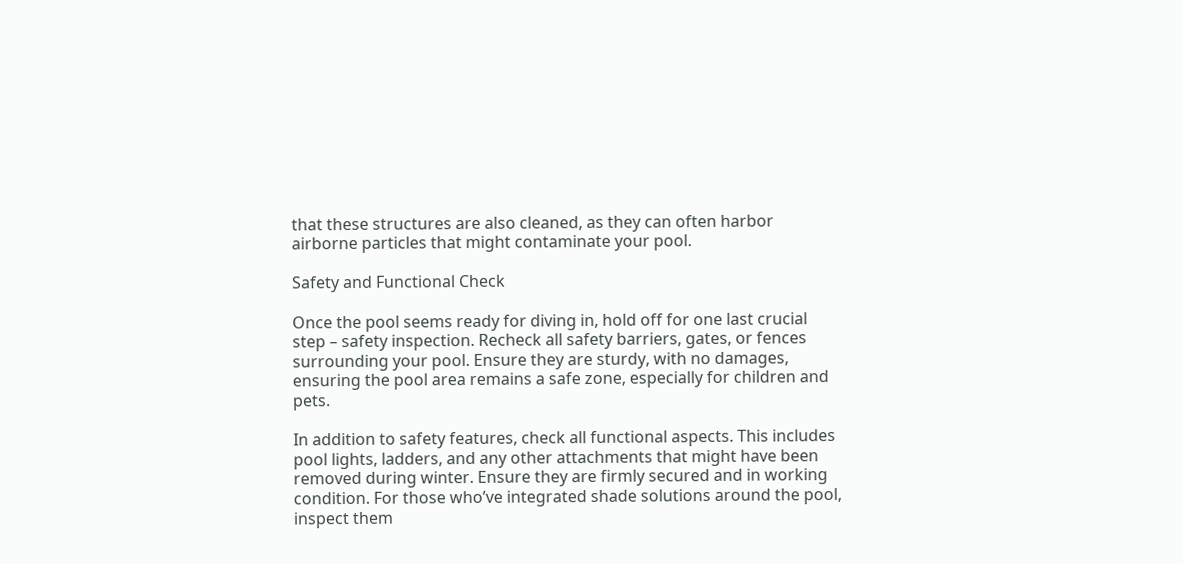that these structures are also cleaned, as they can often harbor airborne particles that might contaminate your pool.

Safety and Functional Check

Once the pool seems ready for diving in, hold off for one last crucial step – safety inspection. Recheck all safety barriers, gates, or fences surrounding your pool. Ensure they are sturdy, with no damages, ensuring the pool area remains a safe zone, especially for children and pets.

In addition to safety features, check all functional aspects. This includes pool lights, ladders, and any other attachments that might have been removed during winter. Ensure they are firmly secured and in working condition. For those who’ve integrated shade solutions around the pool, inspect them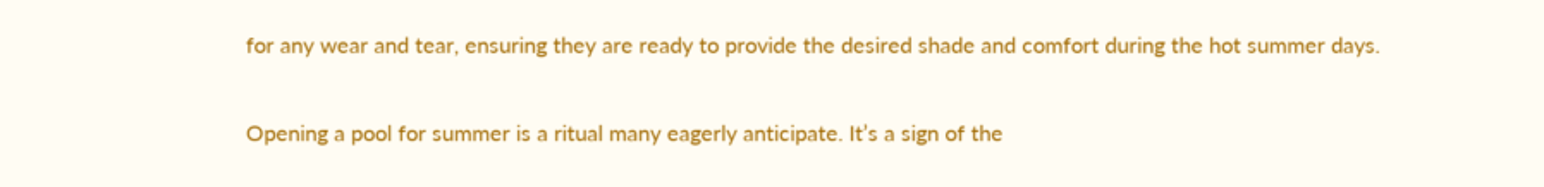for any wear and tear, ensuring they are ready to provide the desired shade and comfort during the hot summer days.

Opening a pool for summer is a ritual many eagerly anticipate. It’s a sign of the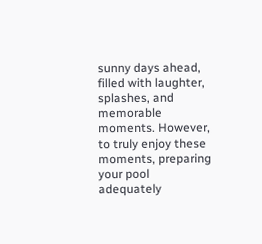sunny days ahead, filled with laughter, splashes, and memorable moments. However, to truly enjoy these moments, preparing your pool adequately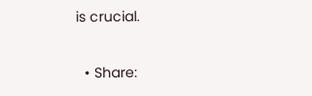is crucial.

  • Share: